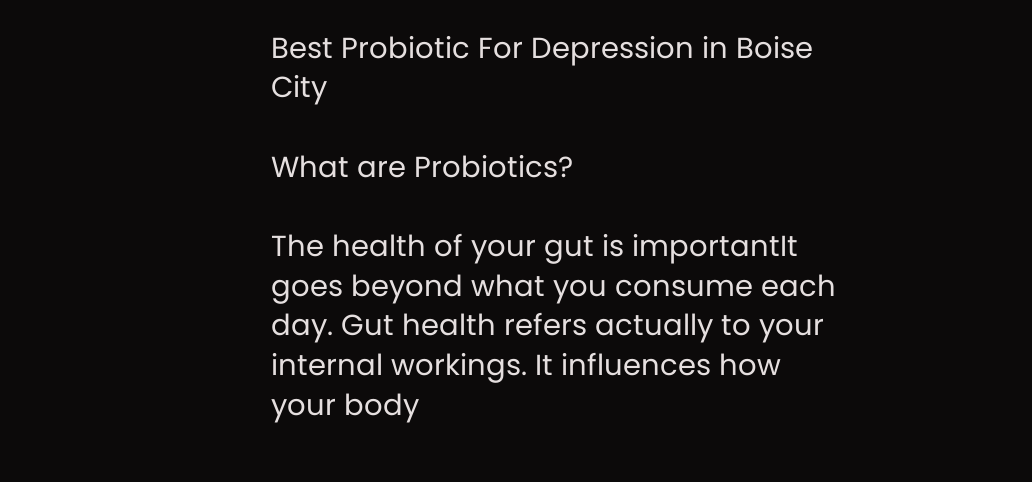Best Probiotic For Depression in Boise City

What are Probiotics?

The health of your gut is importantIt goes beyond what you consume each day. Gut health refers actually to your internal workings. It influences how your body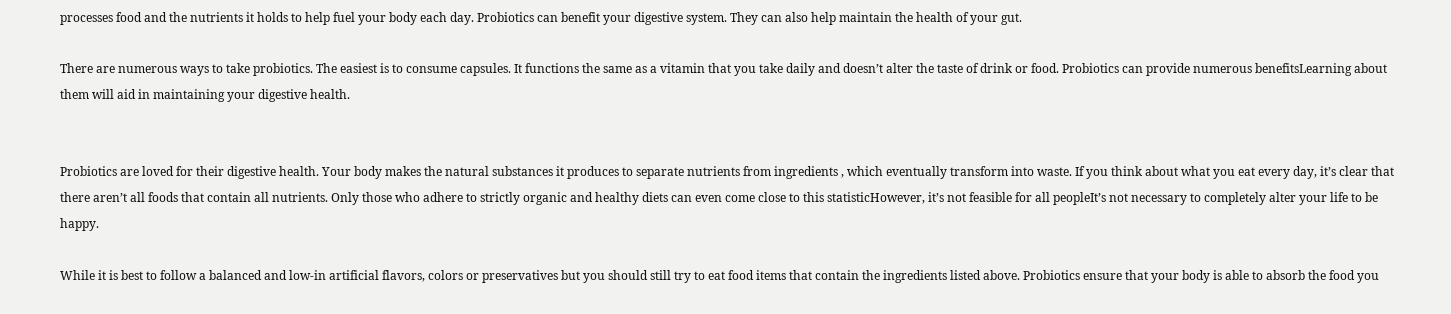processes food and the nutrients it holds to help fuel your body each day. Probiotics can benefit your digestive system. They can also help maintain the health of your gut.

There are numerous ways to take probiotics. The easiest is to consume capsules. It functions the same as a vitamin that you take daily and doesn’t alter the taste of drink or food. Probiotics can provide numerous benefitsLearning about them will aid in maintaining your digestive health.


Probiotics are loved for their digestive health. Your body makes the natural substances it produces to separate nutrients from ingredients , which eventually transform into waste. If you think about what you eat every day, it’s clear that there aren’t all foods that contain all nutrients. Only those who adhere to strictly organic and healthy diets can even come close to this statisticHowever, it’s not feasible for all peopleIt’s not necessary to completely alter your life to be happy.

While it is best to follow a balanced and low-in artificial flavors, colors or preservatives but you should still try to eat food items that contain the ingredients listed above. Probiotics ensure that your body is able to absorb the food you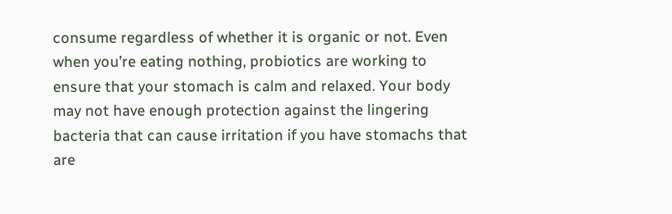consume regardless of whether it is organic or not. Even when you’re eating nothing, probiotics are working to ensure that your stomach is calm and relaxed. Your body may not have enough protection against the lingering bacteria that can cause irritation if you have stomachs that are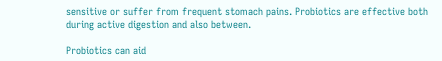sensitive or suffer from frequent stomach pains. Probiotics are effective both during active digestion and also between.

Probiotics can aid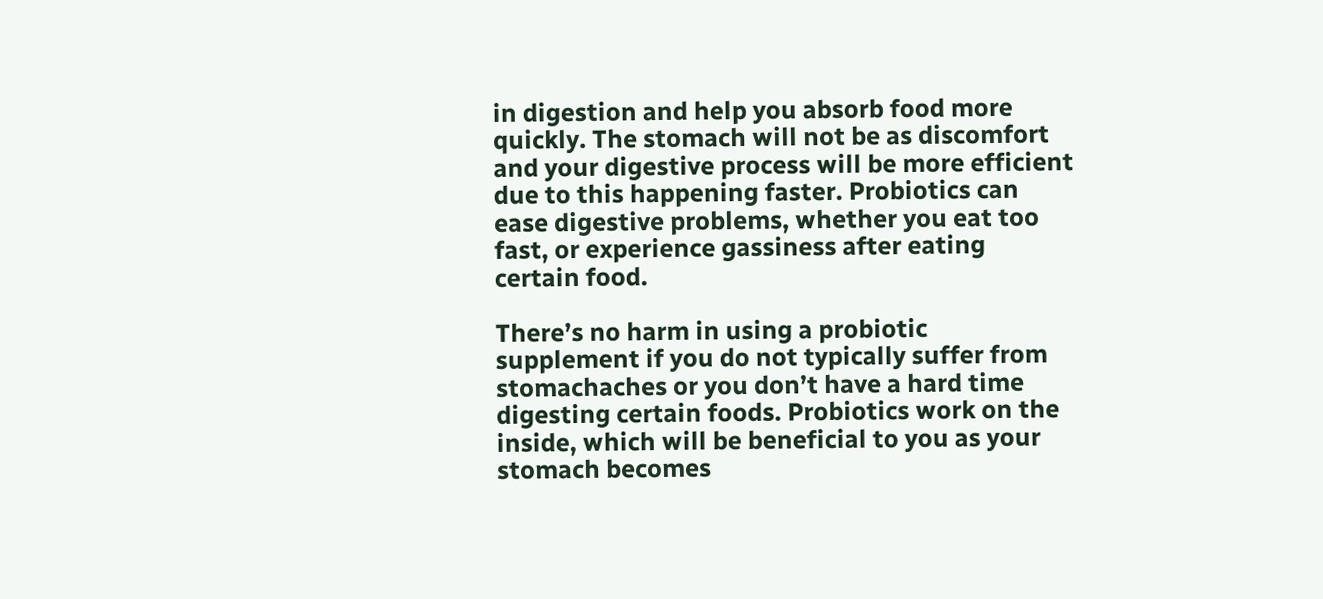in digestion and help you absorb food more quickly. The stomach will not be as discomfort and your digestive process will be more efficient due to this happening faster. Probiotics can ease digestive problems, whether you eat too fast, or experience gassiness after eating certain food.

There’s no harm in using a probiotic supplement if you do not typically suffer from stomachaches or you don’t have a hard time digesting certain foods. Probiotics work on the inside, which will be beneficial to you as your stomach becomes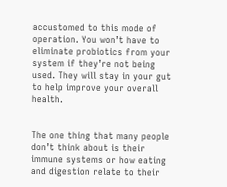accustomed to this mode of operation. You won’t have to eliminate probiotics from your system if they’re not being used. They will stay in your gut to help improve your overall health.


The one thing that many people don’t think about is their immune systems or how eating and digestion relate to their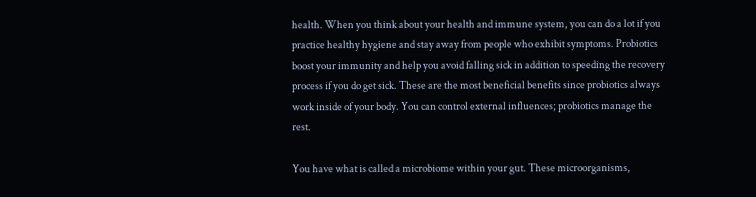health. When you think about your health and immune system, you can do a lot if you practice healthy hygiene and stay away from people who exhibit symptoms. Probiotics boost your immunity and help you avoid falling sick in addition to speeding the recovery process if you do get sick. These are the most beneficial benefits since probiotics always work inside of your body. You can control external influences; probiotics manage the rest.

You have what is called a microbiome within your gut. These microorganisms,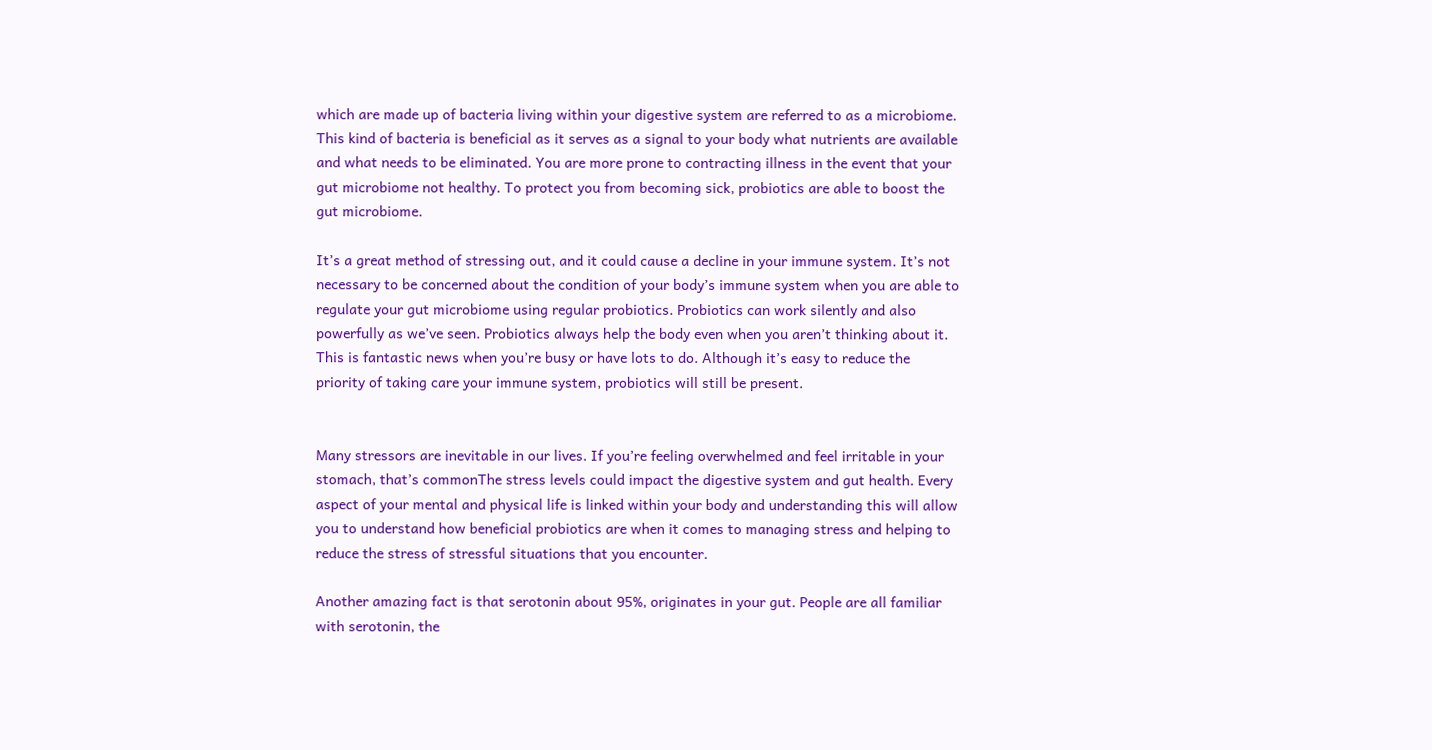which are made up of bacteria living within your digestive system are referred to as a microbiome. This kind of bacteria is beneficial as it serves as a signal to your body what nutrients are available and what needs to be eliminated. You are more prone to contracting illness in the event that your gut microbiome not healthy. To protect you from becoming sick, probiotics are able to boost the gut microbiome.

It’s a great method of stressing out, and it could cause a decline in your immune system. It’s not necessary to be concerned about the condition of your body’s immune system when you are able to regulate your gut microbiome using regular probiotics. Probiotics can work silently and also powerfully as we’ve seen. Probiotics always help the body even when you aren’t thinking about it. This is fantastic news when you’re busy or have lots to do. Although it’s easy to reduce the priority of taking care your immune system, probiotics will still be present.


Many stressors are inevitable in our lives. If you’re feeling overwhelmed and feel irritable in your stomach, that’s commonThe stress levels could impact the digestive system and gut health. Every aspect of your mental and physical life is linked within your body and understanding this will allow you to understand how beneficial probiotics are when it comes to managing stress and helping to reduce the stress of stressful situations that you encounter.

Another amazing fact is that serotonin about 95%, originates in your gut. People are all familiar with serotonin, the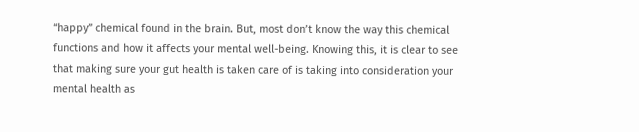“happy” chemical found in the brain. But, most don’t know the way this chemical functions and how it affects your mental well-being. Knowing this, it is clear to see that making sure your gut health is taken care of is taking into consideration your mental health as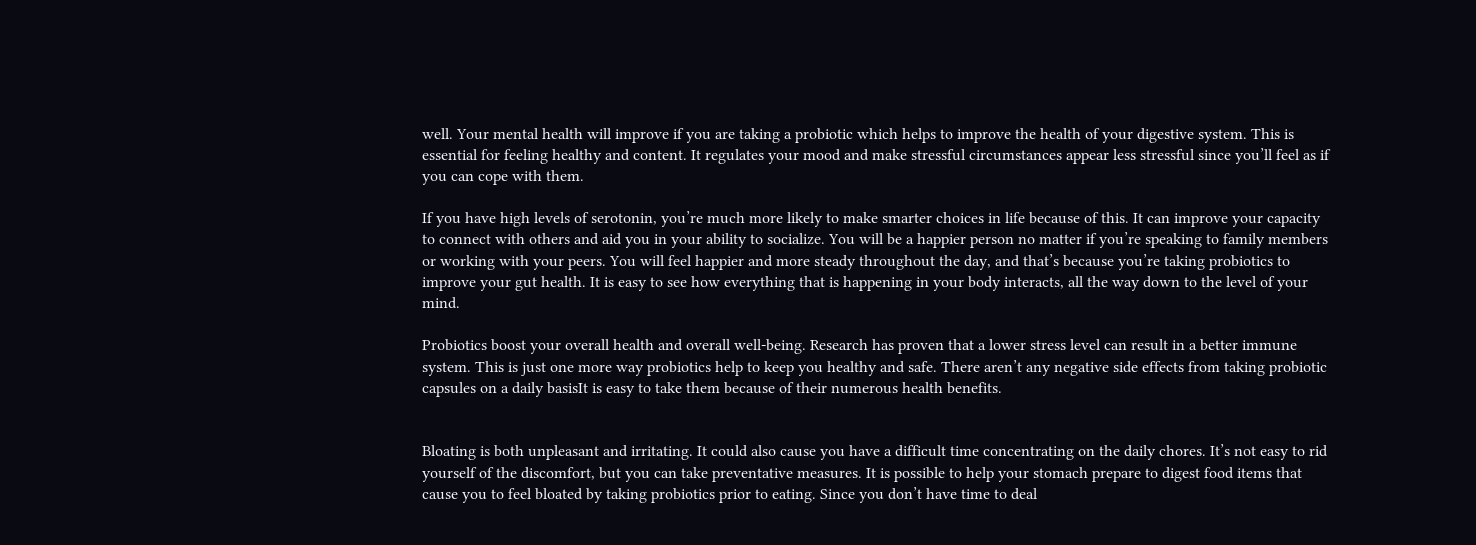well. Your mental health will improve if you are taking a probiotic which helps to improve the health of your digestive system. This is essential for feeling healthy and content. It regulates your mood and make stressful circumstances appear less stressful since you’ll feel as if you can cope with them.

If you have high levels of serotonin, you’re much more likely to make smarter choices in life because of this. It can improve your capacity to connect with others and aid you in your ability to socialize. You will be a happier person no matter if you’re speaking to family members or working with your peers. You will feel happier and more steady throughout the day, and that’s because you’re taking probiotics to improve your gut health. It is easy to see how everything that is happening in your body interacts, all the way down to the level of your mind.

Probiotics boost your overall health and overall well-being. Research has proven that a lower stress level can result in a better immune system. This is just one more way probiotics help to keep you healthy and safe. There aren’t any negative side effects from taking probiotic capsules on a daily basisIt is easy to take them because of their numerous health benefits.


Bloating is both unpleasant and irritating. It could also cause you have a difficult time concentrating on the daily chores. It’s not easy to rid yourself of the discomfort, but you can take preventative measures. It is possible to help your stomach prepare to digest food items that cause you to feel bloated by taking probiotics prior to eating. Since you don’t have time to deal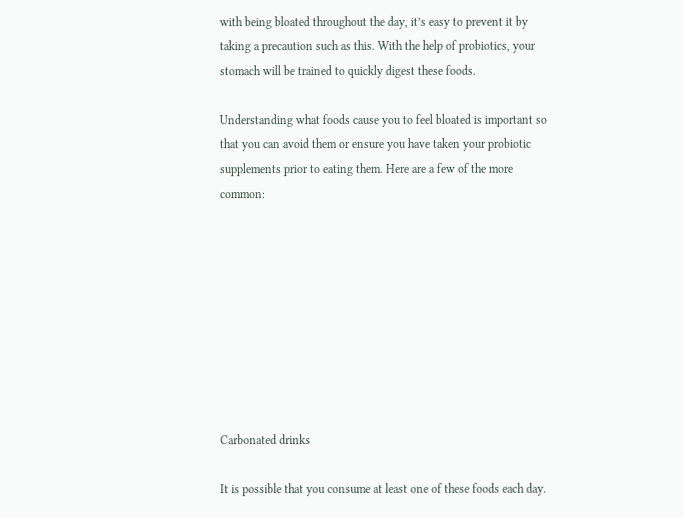with being bloated throughout the day, it’s easy to prevent it by taking a precaution such as this. With the help of probiotics, your stomach will be trained to quickly digest these foods.

Understanding what foods cause you to feel bloated is important so that you can avoid them or ensure you have taken your probiotic supplements prior to eating them. Here are a few of the more common:









Carbonated drinks

It is possible that you consume at least one of these foods each day.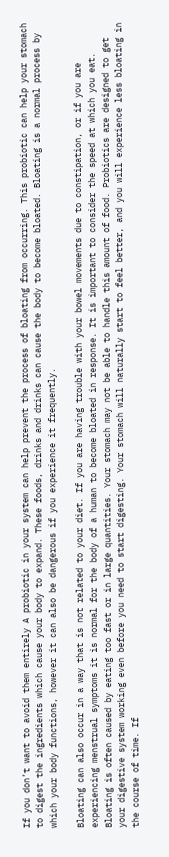If you don’t want to avoid them entirely A probiotic in your system can help prevent the process of bloating from occurring. This probiotic can help your stomach to digest the ingredients which cause your body to expand. These foods, drinks and drinks can cause the body to become bloated. Bloating is a normal process by which your body functions, however it can also be dangerous if you experience it frequently.

Bloating can also occur in a way that is not related to your diet. If you are having trouble with your bowel movements due to constipation, or if you are experiencing menstrual symptoms it is normal for the body of a human to become bloated in response. It is important to consider the speed at which you eat. Bloating is often caused by eating too fast or in large quantities. Your stomach may not be able to handle this amount of food. Probiotics are designed to get your digestive system working even before you need to start digesting. Your stomach will naturally start to feel better, and you will experience less bloating in the course of time. If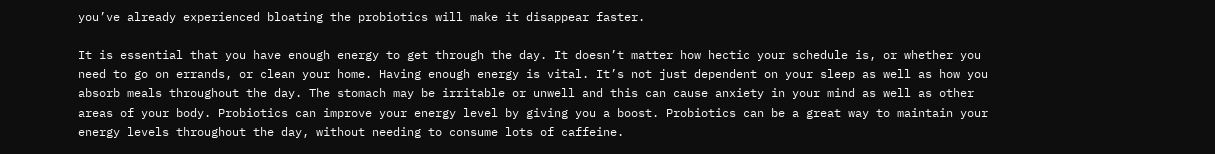you’ve already experienced bloating the probiotics will make it disappear faster.

It is essential that you have enough energy to get through the day. It doesn’t matter how hectic your schedule is, or whether you need to go on errands, or clean your home. Having enough energy is vital. It’s not just dependent on your sleep as well as how you absorb meals throughout the day. The stomach may be irritable or unwell and this can cause anxiety in your mind as well as other areas of your body. Probiotics can improve your energy level by giving you a boost. Probiotics can be a great way to maintain your energy levels throughout the day, without needing to consume lots of caffeine.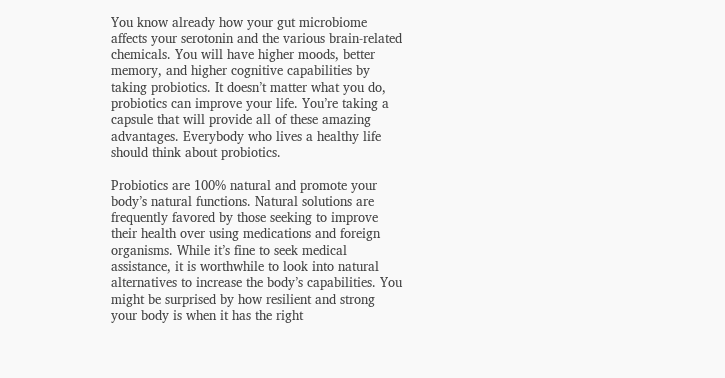You know already how your gut microbiome affects your serotonin and the various brain-related chemicals. You will have higher moods, better memory, and higher cognitive capabilities by taking probiotics. It doesn’t matter what you do, probiotics can improve your life. You’re taking a capsule that will provide all of these amazing advantages. Everybody who lives a healthy life should think about probiotics.

Probiotics are 100% natural and promote your body’s natural functions. Natural solutions are frequently favored by those seeking to improve their health over using medications and foreign organisms. While it’s fine to seek medical assistance, it is worthwhile to look into natural alternatives to increase the body’s capabilities. You might be surprised by how resilient and strong your body is when it has the right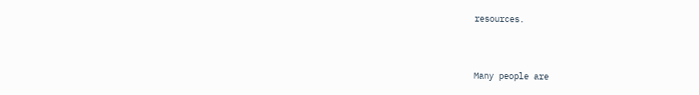resources.


Many people are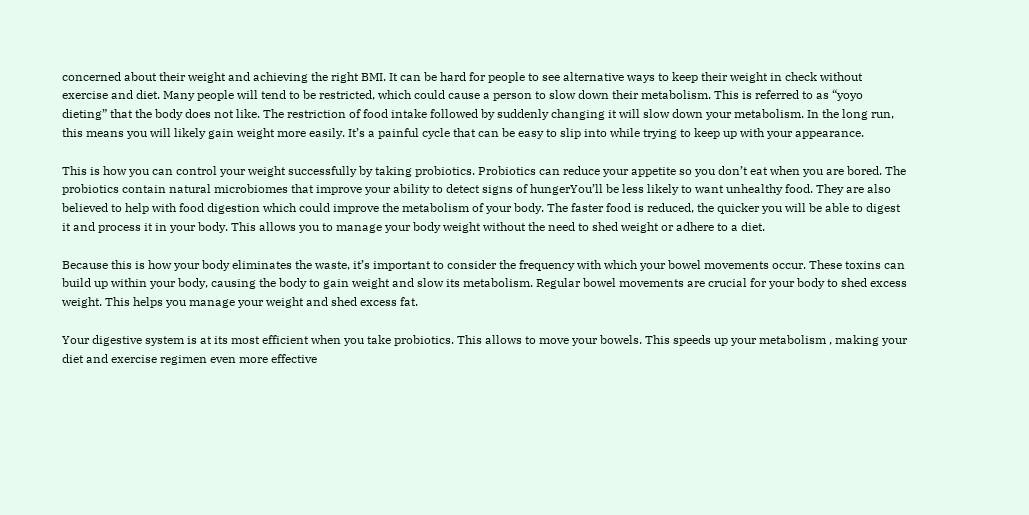concerned about their weight and achieving the right BMI. It can be hard for people to see alternative ways to keep their weight in check without exercise and diet. Many people will tend to be restricted, which could cause a person to slow down their metabolism. This is referred to as “yoyo dieting” that the body does not like. The restriction of food intake followed by suddenly changing it will slow down your metabolism. In the long run, this means you will likely gain weight more easily. It’s a painful cycle that can be easy to slip into while trying to keep up with your appearance.

This is how you can control your weight successfully by taking probiotics. Probiotics can reduce your appetite so you don’t eat when you are bored. The probiotics contain natural microbiomes that improve your ability to detect signs of hungerYou’ll be less likely to want unhealthy food. They are also believed to help with food digestion which could improve the metabolism of your body. The faster food is reduced, the quicker you will be able to digest it and process it in your body. This allows you to manage your body weight without the need to shed weight or adhere to a diet.

Because this is how your body eliminates the waste, it’s important to consider the frequency with which your bowel movements occur. These toxins can build up within your body, causing the body to gain weight and slow its metabolism. Regular bowel movements are crucial for your body to shed excess weight. This helps you manage your weight and shed excess fat.

Your digestive system is at its most efficient when you take probiotics. This allows to move your bowels. This speeds up your metabolism , making your diet and exercise regimen even more effective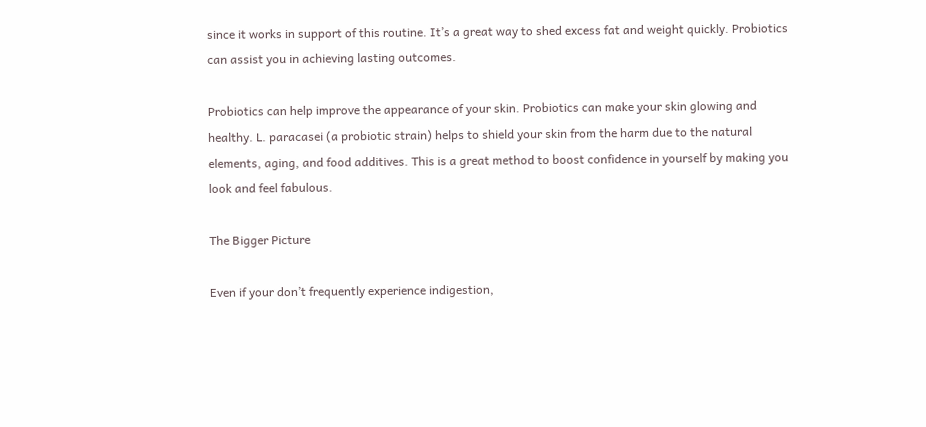since it works in support of this routine. It’s a great way to shed excess fat and weight quickly. Probiotics can assist you in achieving lasting outcomes.

Probiotics can help improve the appearance of your skin. Probiotics can make your skin glowing and healthy. L. paracasei (a probiotic strain) helps to shield your skin from the harm due to the natural elements, aging, and food additives. This is a great method to boost confidence in yourself by making you look and feel fabulous.

The Bigger Picture

Even if your don’t frequently experience indigestion,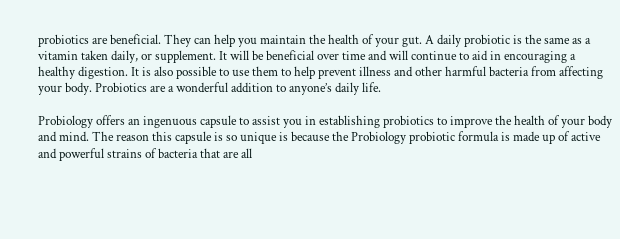probiotics are beneficial. They can help you maintain the health of your gut. A daily probiotic is the same as a vitamin taken daily, or supplement. It will be beneficial over time and will continue to aid in encouraging a healthy digestion. It is also possible to use them to help prevent illness and other harmful bacteria from affecting your body. Probiotics are a wonderful addition to anyone’s daily life.

Probiology offers an ingenuous capsule to assist you in establishing probiotics to improve the health of your body and mind. The reason this capsule is so unique is because the Probiology probiotic formula is made up of active and powerful strains of bacteria that are all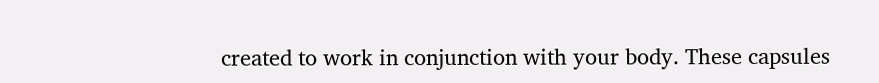created to work in conjunction with your body. These capsules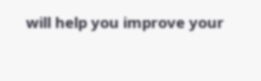will help you improve your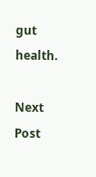gut health.

Next Post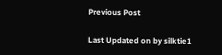Previous Post

Last Updated on by silktie1